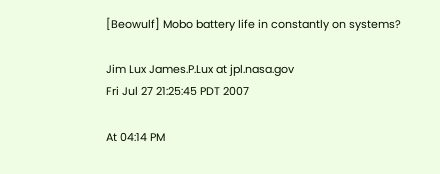[Beowulf] Mobo battery life in constantly on systems?

Jim Lux James.P.Lux at jpl.nasa.gov
Fri Jul 27 21:25:45 PDT 2007

At 04:14 PM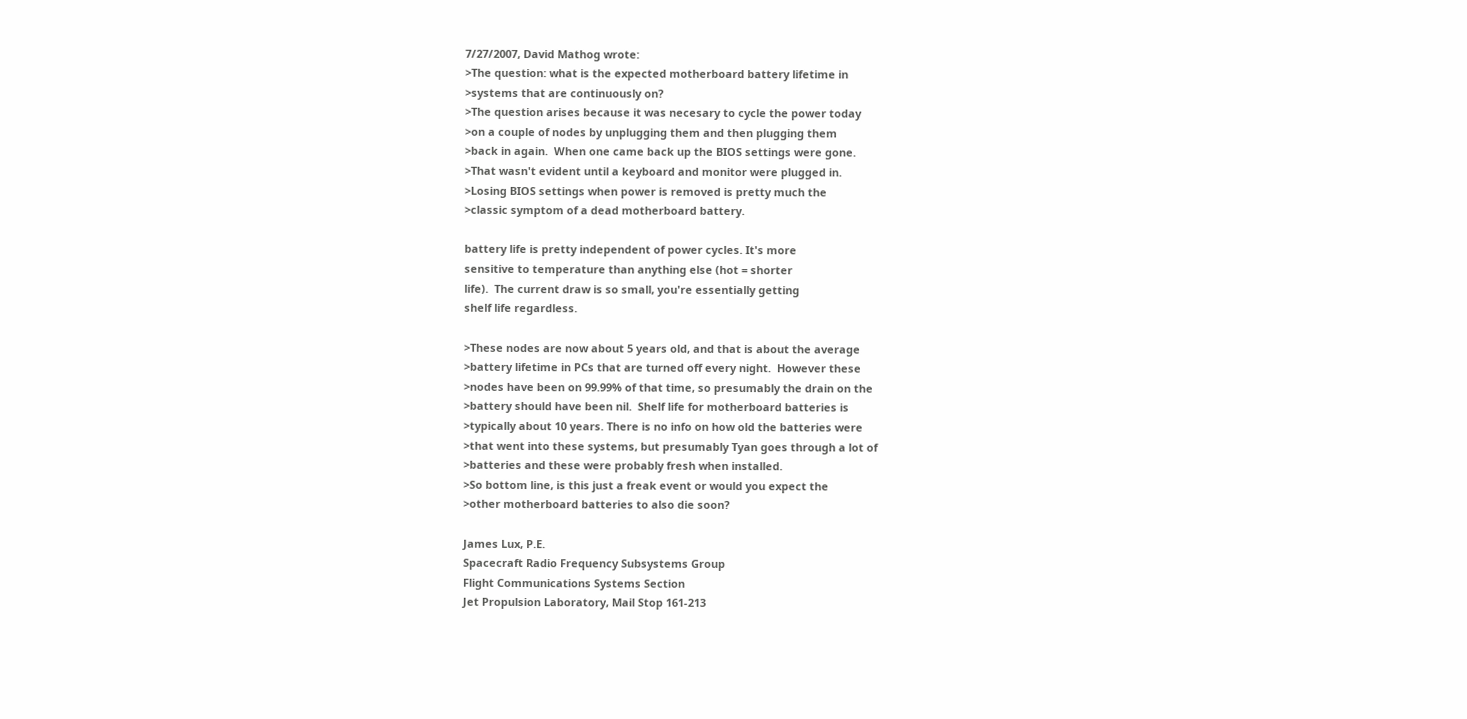7/27/2007, David Mathog wrote:
>The question: what is the expected motherboard battery lifetime in
>systems that are continuously on?
>The question arises because it was necesary to cycle the power today
>on a couple of nodes by unplugging them and then plugging them
>back in again.  When one came back up the BIOS settings were gone.
>That wasn't evident until a keyboard and monitor were plugged in.
>Losing BIOS settings when power is removed is pretty much the
>classic symptom of a dead motherboard battery.

battery life is pretty independent of power cycles. It's more
sensitive to temperature than anything else (hot = shorter
life).  The current draw is so small, you're essentially getting
shelf life regardless.

>These nodes are now about 5 years old, and that is about the average
>battery lifetime in PCs that are turned off every night.  However these
>nodes have been on 99.99% of that time, so presumably the drain on the
>battery should have been nil.  Shelf life for motherboard batteries is
>typically about 10 years. There is no info on how old the batteries were
>that went into these systems, but presumably Tyan goes through a lot of
>batteries and these were probably fresh when installed.
>So bottom line, is this just a freak event or would you expect the
>other motherboard batteries to also die soon?

James Lux, P.E.
Spacecraft Radio Frequency Subsystems Group
Flight Communications Systems Section
Jet Propulsion Laboratory, Mail Stop 161-213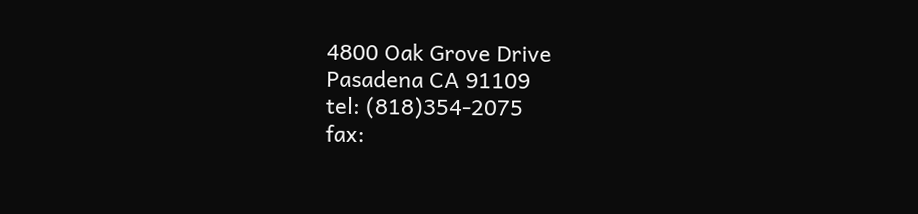4800 Oak Grove Drive
Pasadena CA 91109
tel: (818)354-2075
fax: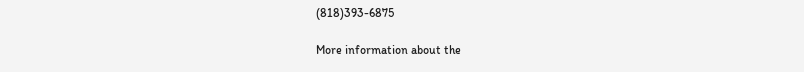(818)393-6875

More information about the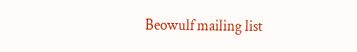Beowulf mailing list